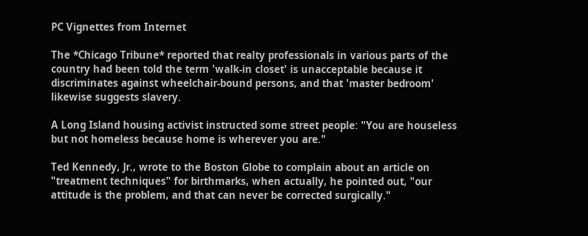PC Vignettes from Internet

The *Chicago Tribune* reported that realty professionals in various parts of the country had been told the term 'walk-in closet' is unacceptable because it discriminates against wheelchair-bound persons, and that 'master bedroom' likewise suggests slavery.

A Long Island housing activist instructed some street people: "You are houseless but not homeless because home is wherever you are."

Ted Kennedy, Jr., wrote to the Boston Globe to complain about an article on "treatment techniques" for birthmarks, when actually, he pointed out, "our attitude is the problem, and that can never be corrected surgically."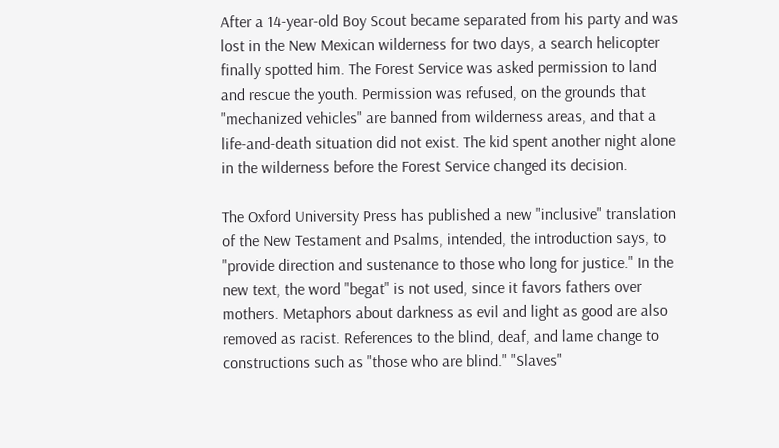After a 14-year-old Boy Scout became separated from his party and was lost in the New Mexican wilderness for two days, a search helicopter finally spotted him. The Forest Service was asked permission to land and rescue the youth. Permission was refused, on the grounds that "mechanized vehicles" are banned from wilderness areas, and that a life-and-death situation did not exist. The kid spent another night alone in the wilderness before the Forest Service changed its decision.

The Oxford University Press has published a new "inclusive" translation of the New Testament and Psalms, intended, the introduction says, to "provide direction and sustenance to those who long for justice." In the new text, the word "begat" is not used, since it favors fathers over mothers. Metaphors about darkness as evil and light as good are also removed as racist. References to the blind, deaf, and lame change to constructions such as "those who are blind." "Slaves"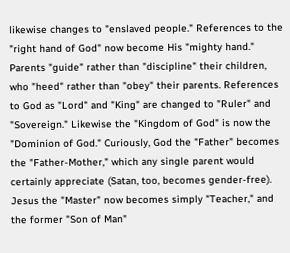likewise changes to "enslaved people." References to the "right hand of God" now become His "mighty hand." Parents "guide" rather than "discipline" their children, who "heed" rather than "obey" their parents. References to God as "Lord" and "King" are changed to "Ruler" and "Sovereign." Likewise the "Kingdom of God" is now the "Dominion of God." Curiously, God the "Father" becomes the "Father-Mother," which any single parent would certainly appreciate (Satan, too, becomes gender-free). Jesus the "Master" now becomes simply "Teacher," and the former "Son of Man"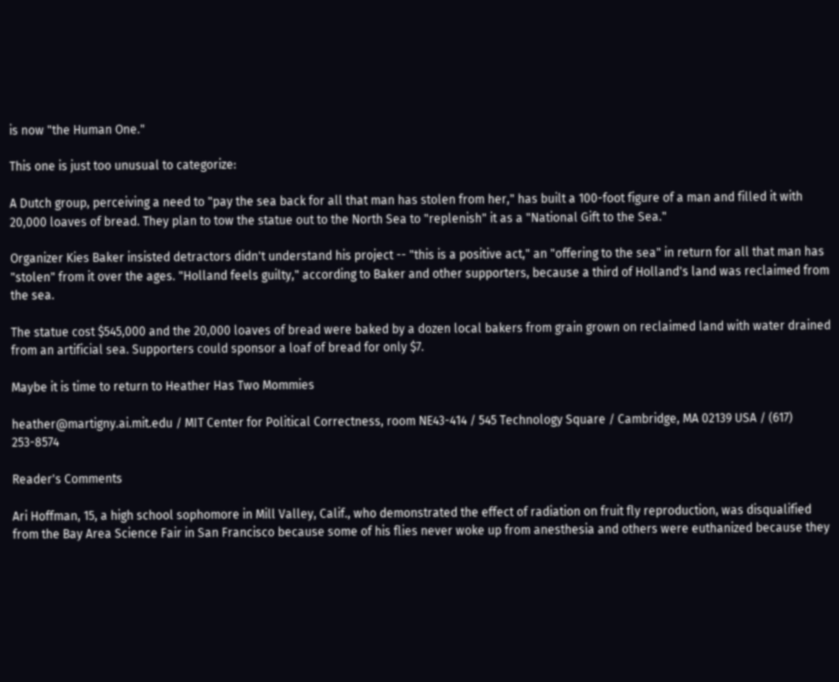is now "the Human One."

This one is just too unusual to categorize:

A Dutch group, perceiving a need to "pay the sea back for all that man has stolen from her," has built a 100-foot figure of a man and filled it with 20,000 loaves of bread. They plan to tow the statue out to the North Sea to "replenish" it as a "National Gift to the Sea."

Organizer Kies Baker insisted detractors didn't understand his project -- "this is a positive act," an "offering to the sea" in return for all that man has "stolen" from it over the ages. "Holland feels guilty," according to Baker and other supporters, because a third of Holland's land was reclaimed from the sea.

The statue cost $545,000 and the 20,000 loaves of bread were baked by a dozen local bakers from grain grown on reclaimed land with water drained from an artificial sea. Supporters could sponsor a loaf of bread for only $7.

Maybe it is time to return to Heather Has Two Mommies

heather@martigny.ai.mit.edu / MIT Center for Political Correctness, room NE43-414 / 545 Technology Square / Cambridge, MA 02139 USA / (617) 253-8574

Reader's Comments

Ari Hoffman, 15, a high school sophomore in Mill Valley, Calif., who demonstrated the effect of radiation on fruit fly reproduction, was disqualified from the Bay Area Science Fair in San Francisco because some of his flies never woke up from anesthesia and others were euthanized because they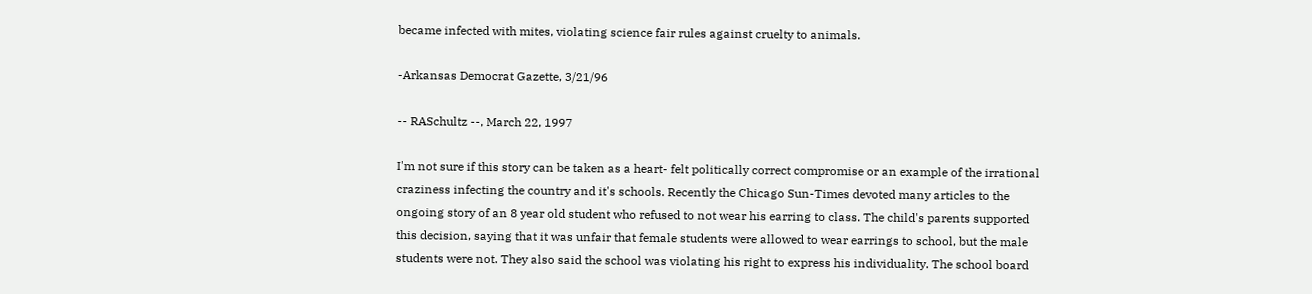became infected with mites, violating science fair rules against cruelty to animals.

-Arkansas Democrat Gazette, 3/21/96

-- RASchultz --, March 22, 1997

I'm not sure if this story can be taken as a heart- felt politically correct compromise or an example of the irrational craziness infecting the country and it's schools. Recently the Chicago Sun-Times devoted many articles to the ongoing story of an 8 year old student who refused to not wear his earring to class. The child's parents supported this decision, saying that it was unfair that female students were allowed to wear earrings to school, but the male students were not. They also said the school was violating his right to express his individuality. The school board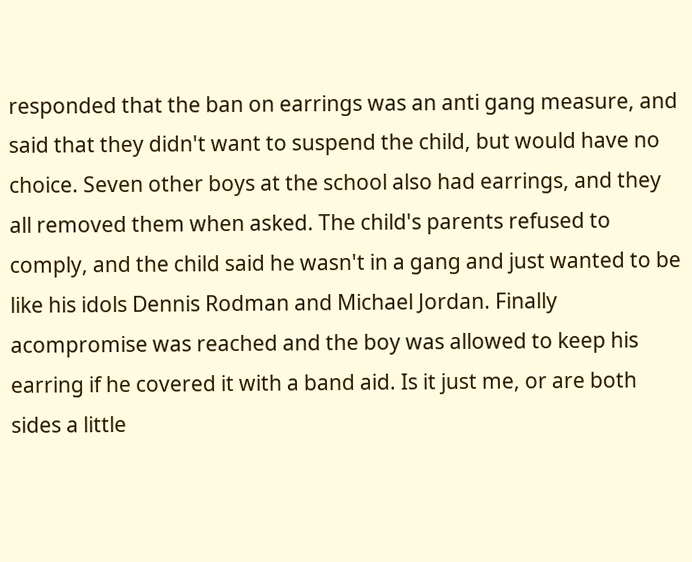responded that the ban on earrings was an anti gang measure, and said that they didn't want to suspend the child, but would have no choice. Seven other boys at the school also had earrings, and they all removed them when asked. The child's parents refused to comply, and the child said he wasn't in a gang and just wanted to be like his idols Dennis Rodman and Michael Jordan. Finally acompromise was reached and the boy was allowed to keep his earring if he covered it with a band aid. Is it just me, or are both sides a little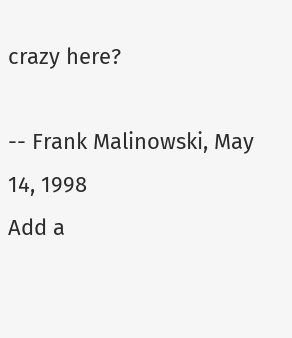crazy here?

-- Frank Malinowski, May 14, 1998
Add a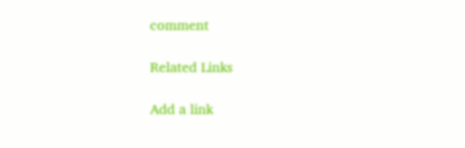comment

Related Links

Add a link